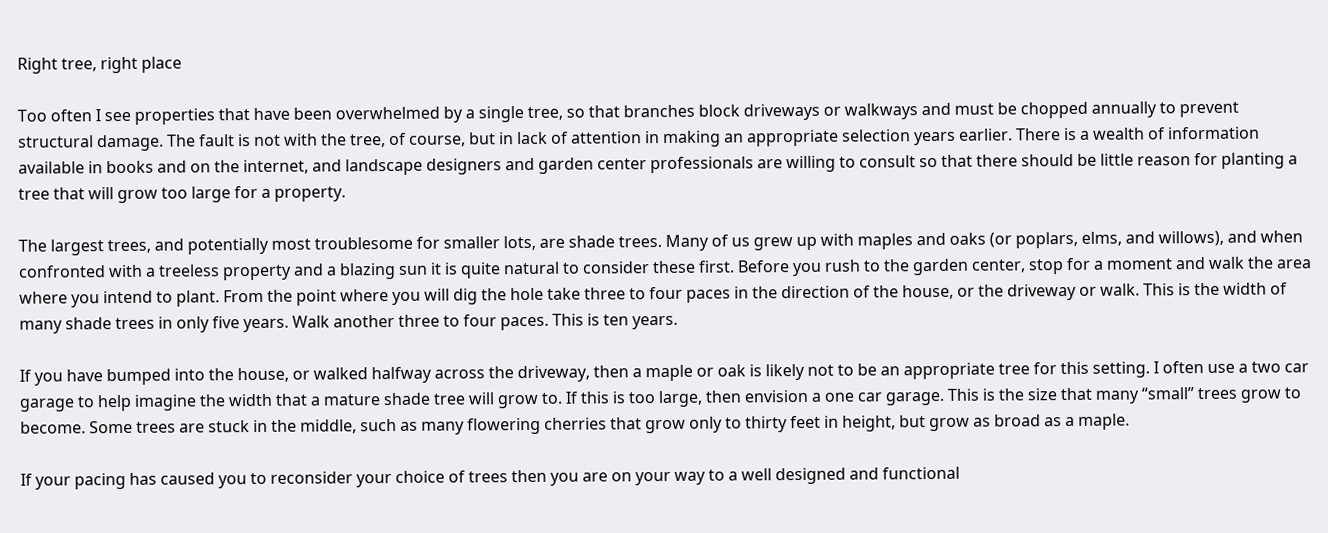Right tree, right place

Too often I see properties that have been overwhelmed by a single tree, so that branches block driveways or walkways and must be chopped annually to prevent structural damage. The fault is not with the tree, of course, but in lack of attention in making an appropriate selection years earlier. There is a wealth of information available in books and on the internet, and landscape designers and garden center professionals are willing to consult so that there should be little reason for planting a tree that will grow too large for a property.

The largest trees, and potentially most troublesome for smaller lots, are shade trees. Many of us grew up with maples and oaks (or poplars, elms, and willows), and when confronted with a treeless property and a blazing sun it is quite natural to consider these first. Before you rush to the garden center, stop for a moment and walk the area where you intend to plant. From the point where you will dig the hole take three to four paces in the direction of the house, or the driveway or walk. This is the width of many shade trees in only five years. Walk another three to four paces. This is ten years.

If you have bumped into the house, or walked halfway across the driveway, then a maple or oak is likely not to be an appropriate tree for this setting. I often use a two car garage to help imagine the width that a mature shade tree will grow to. If this is too large, then envision a one car garage. This is the size that many “small” trees grow to become. Some trees are stuck in the middle, such as many flowering cherries that grow only to thirty feet in height, but grow as broad as a maple.

If your pacing has caused you to reconsider your choice of trees then you are on your way to a well designed and functional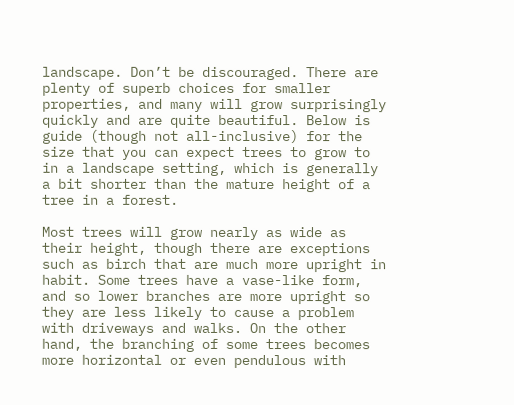landscape. Don’t be discouraged. There are plenty of superb choices for smaller properties, and many will grow surprisingly quickly and are quite beautiful. Below is guide (though not all-inclusive) for the size that you can expect trees to grow to in a landscape setting, which is generally a bit shorter than the mature height of a tree in a forest.

Most trees will grow nearly as wide as their height, though there are exceptions such as birch that are much more upright in habit. Some trees have a vase-like form, and so lower branches are more upright so they are less likely to cause a problem with driveways and walks. On the other hand, the branching of some trees becomes more horizontal or even pendulous with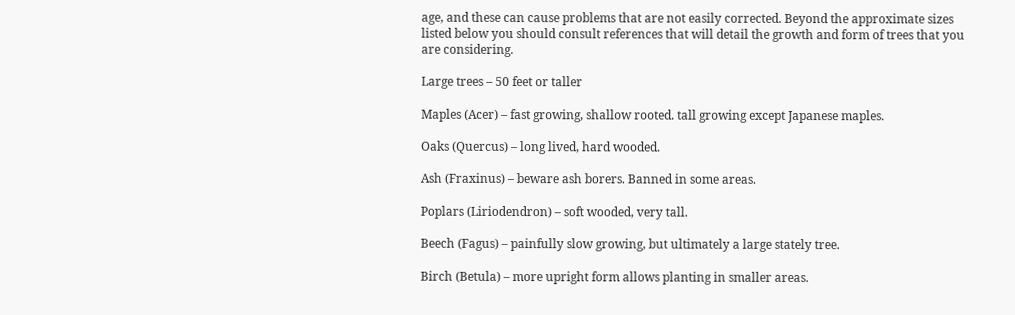age, and these can cause problems that are not easily corrected. Beyond the approximate sizes listed below you should consult references that will detail the growth and form of trees that you are considering.

Large trees – 50 feet or taller

Maples (Acer) – fast growing, shallow rooted. tall growing except Japanese maples.

Oaks (Quercus) – long lived, hard wooded.

Ash (Fraxinus) – beware ash borers. Banned in some areas.

Poplars (Liriodendron) – soft wooded, very tall.

Beech (Fagus) – painfully slow growing, but ultimately a large stately tree.

Birch (Betula) – more upright form allows planting in smaller areas.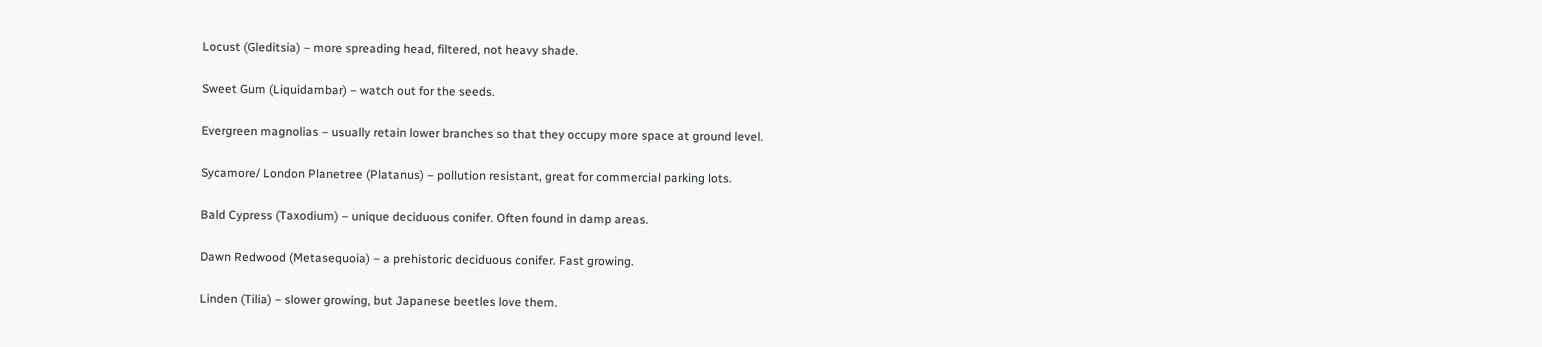Locust (Gleditsia) – more spreading head, filtered, not heavy shade.

Sweet Gum (Liquidambar) – watch out for the seeds.

Evergreen magnolias – usually retain lower branches so that they occupy more space at ground level.

Sycamore/ London Planetree (Platanus) – pollution resistant, great for commercial parking lots.

Bald Cypress (Taxodium) – unique deciduous conifer. Often found in damp areas.

Dawn Redwood (Metasequoia) – a prehistoric deciduous conifer. Fast growing.

Linden (Tilia) – slower growing, but Japanese beetles love them.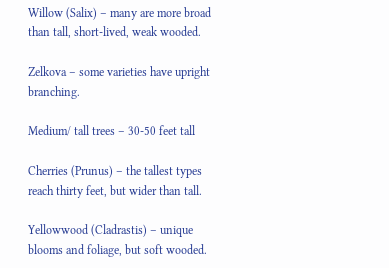Willow (Salix) – many are more broad than tall, short-lived, weak wooded.

Zelkova – some varieties have upright branching.

Medium/ tall trees – 30-50 feet tall

Cherries (Prunus) – the tallest types reach thirty feet, but wider than tall.

Yellowwood (Cladrastis) – unique blooms and foliage, but soft wooded.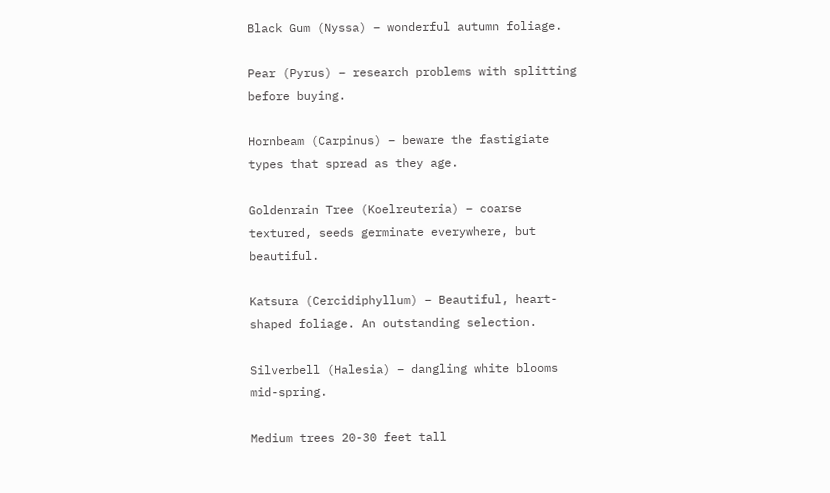Black Gum (Nyssa) – wonderful autumn foliage.

Pear (Pyrus) – research problems with splitting before buying.

Hornbeam (Carpinus) – beware the fastigiate types that spread as they age.

Goldenrain Tree (Koelreuteria) – coarse textured, seeds germinate everywhere, but beautiful.

Katsura (Cercidiphyllum) – Beautiful, heart-shaped foliage. An outstanding selection.

Silverbell (Halesia) – dangling white blooms mid-spring.

Medium trees 20-30 feet tall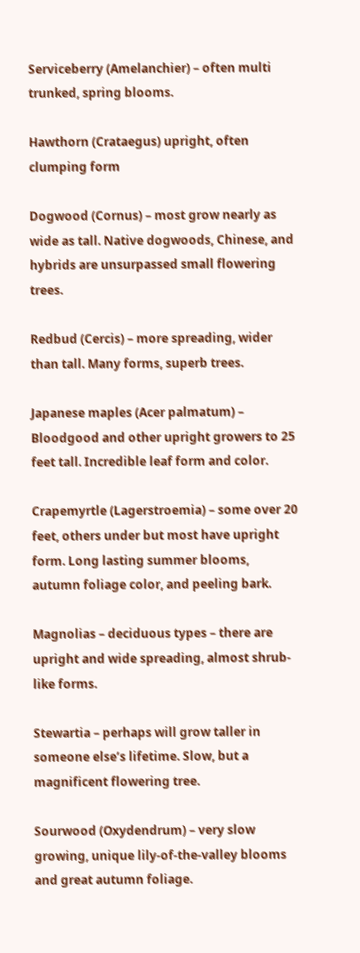Serviceberry (Amelanchier) – often multi trunked, spring blooms.

Hawthorn (Crataegus) upright, often clumping form

Dogwood (Cornus) – most grow nearly as wide as tall. Native dogwoods, Chinese, and hybrids are unsurpassed small flowering trees.

Redbud (Cercis) – more spreading, wider than tall. Many forms, superb trees.

Japanese maples (Acer palmatum) – Bloodgood and other upright growers to 25 feet tall. Incredible leaf form and color.

Crapemyrtle (Lagerstroemia) – some over 20 feet, others under but most have upright form. Long lasting summer blooms, autumn foliage color, and peeling bark.

Magnolias – deciduous types – there are upright and wide spreading, almost shrub-like forms.

Stewartia – perhaps will grow taller in someone else’s lifetime. Slow, but a magnificent flowering tree.

Sourwood (Oxydendrum) – very slow growing, unique lily-of-the-valley blooms and great autumn foliage.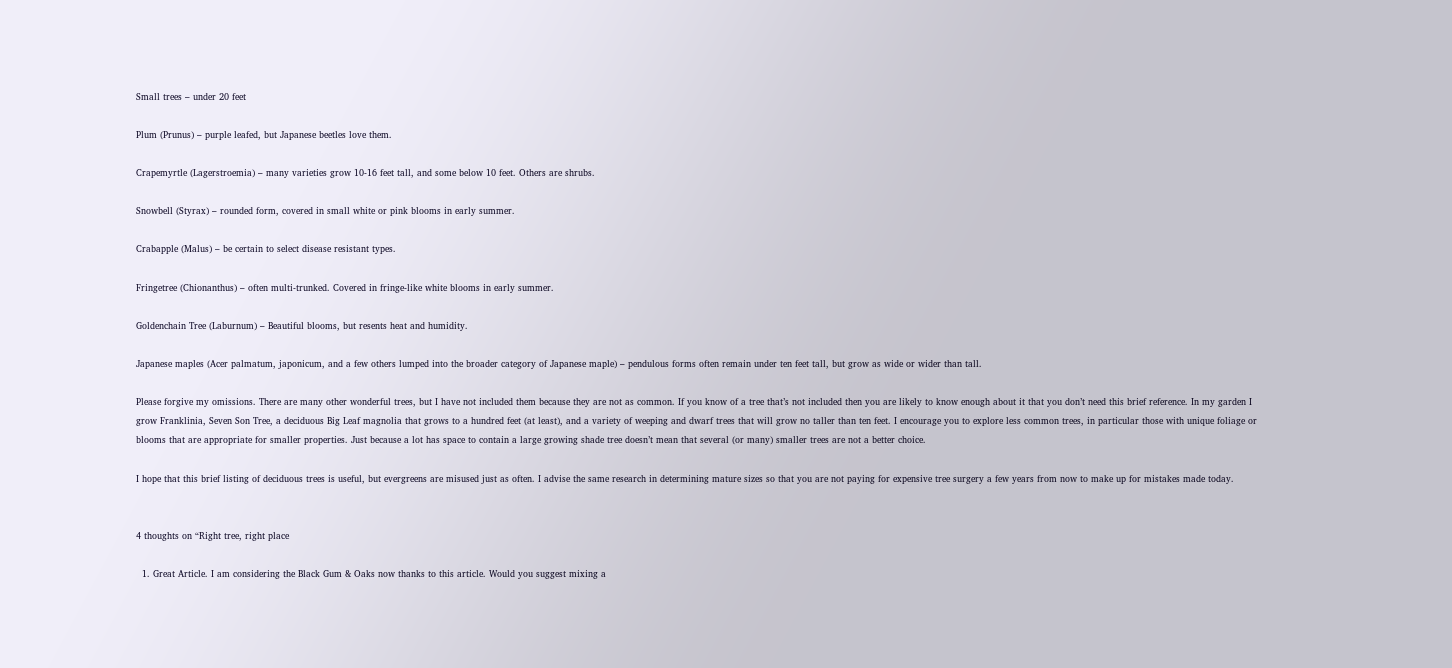Small trees – under 20 feet

Plum (Prunus) – purple leafed, but Japanese beetles love them.

Crapemyrtle (Lagerstroemia) – many varieties grow 10-16 feet tall, and some below 10 feet. Others are shrubs.

Snowbell (Styrax) – rounded form, covered in small white or pink blooms in early summer.

Crabapple (Malus) – be certain to select disease resistant types.

Fringetree (Chionanthus) – often multi-trunked. Covered in fringe-like white blooms in early summer.

Goldenchain Tree (Laburnum) – Beautiful blooms, but resents heat and humidity.

Japanese maples (Acer palmatum, japonicum, and a few others lumped into the broader category of Japanese maple) – pendulous forms often remain under ten feet tall, but grow as wide or wider than tall.

Please forgive my omissions. There are many other wonderful trees, but I have not included them because they are not as common. If you know of a tree that’s not included then you are likely to know enough about it that you don’t need this brief reference. In my garden I grow Franklinia, Seven Son Tree, a deciduous Big Leaf magnolia that grows to a hundred feet (at least), and a variety of weeping and dwarf trees that will grow no taller than ten feet. I encourage you to explore less common trees, in particular those with unique foliage or blooms that are appropriate for smaller properties. Just because a lot has space to contain a large growing shade tree doesn’t mean that several (or many) smaller trees are not a better choice.

I hope that this brief listing of deciduous trees is useful, but evergreens are misused just as often. I advise the same research in determining mature sizes so that you are not paying for expensive tree surgery a few years from now to make up for mistakes made today.


4 thoughts on “Right tree, right place

  1. Great Article. I am considering the Black Gum & Oaks now thanks to this article. Would you suggest mixing a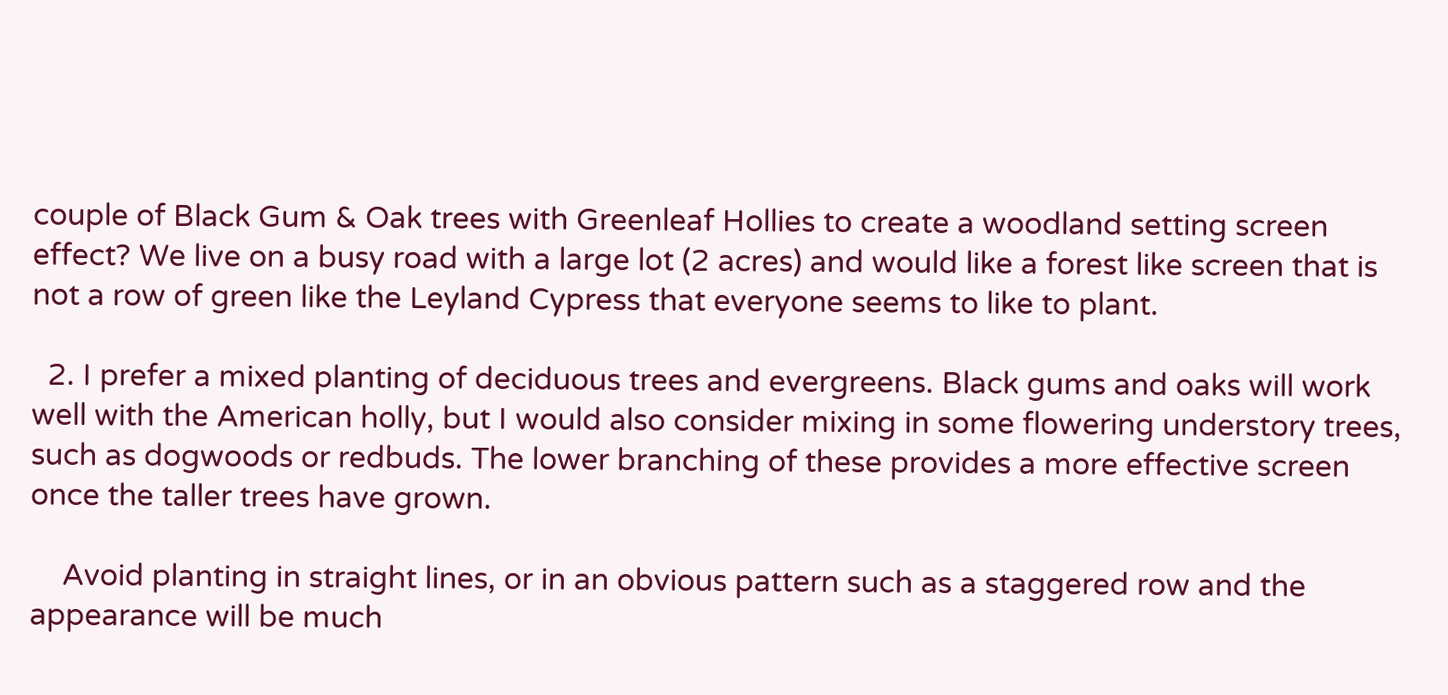couple of Black Gum & Oak trees with Greenleaf Hollies to create a woodland setting screen effect? We live on a busy road with a large lot (2 acres) and would like a forest like screen that is not a row of green like the Leyland Cypress that everyone seems to like to plant.

  2. I prefer a mixed planting of deciduous trees and evergreens. Black gums and oaks will work well with the American holly, but I would also consider mixing in some flowering understory trees, such as dogwoods or redbuds. The lower branching of these provides a more effective screen once the taller trees have grown.

    Avoid planting in straight lines, or in an obvious pattern such as a staggered row and the appearance will be much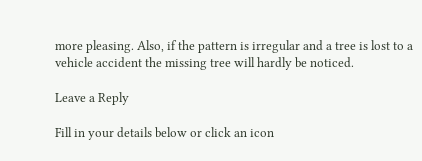more pleasing. Also, if the pattern is irregular and a tree is lost to a vehicle accident the missing tree will hardly be noticed.

Leave a Reply

Fill in your details below or click an icon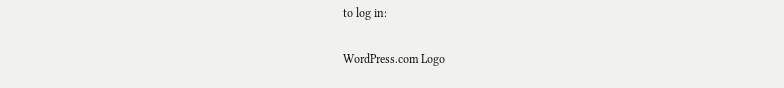to log in:

WordPress.com Logo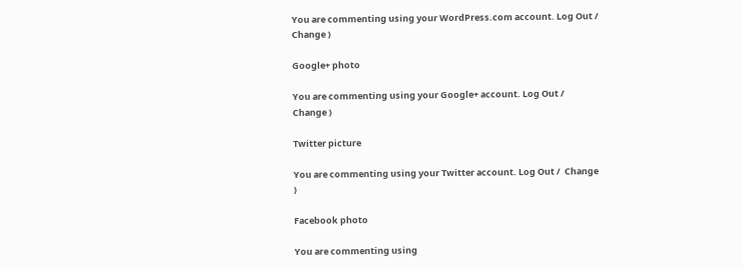You are commenting using your WordPress.com account. Log Out /  Change )

Google+ photo

You are commenting using your Google+ account. Log Out /  Change )

Twitter picture

You are commenting using your Twitter account. Log Out /  Change )

Facebook photo

You are commenting using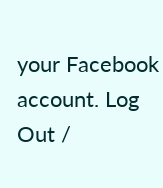your Facebook account. Log Out /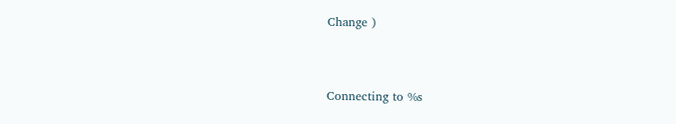Change )


Connecting to %s